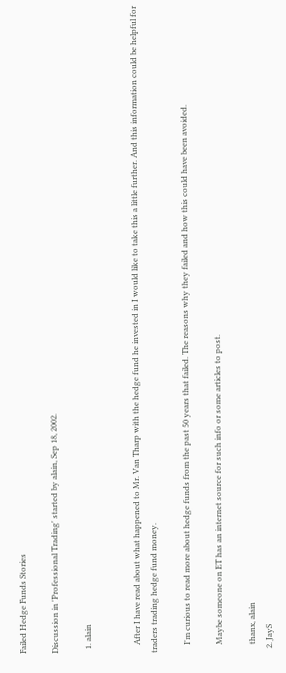Failed Hedge Funds Stories

Discussion in 'Professional Trading' started by alain, Sep 18, 2002.

  1. alain


    After I have read about what happened to Mr. Van Tharp with the hedge fund he invested in I would like to take this a little further. And this information could be helpful for traders trading hedge fund money.

    I'm curious to read more about hedge funds from the past 50 years that failed. The reasons why they failed and how this could have been avoided.

    Maybe someone on ET has an internet source for such info or some articles to post.

    thanx, alain
  2. JayS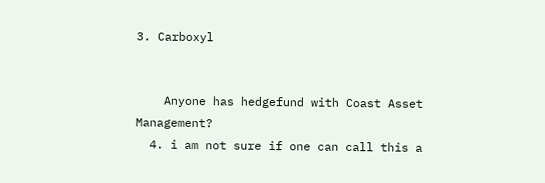3. Carboxyl


    Anyone has hedgefund with Coast Asset Management?
  4. i am not sure if one can call this a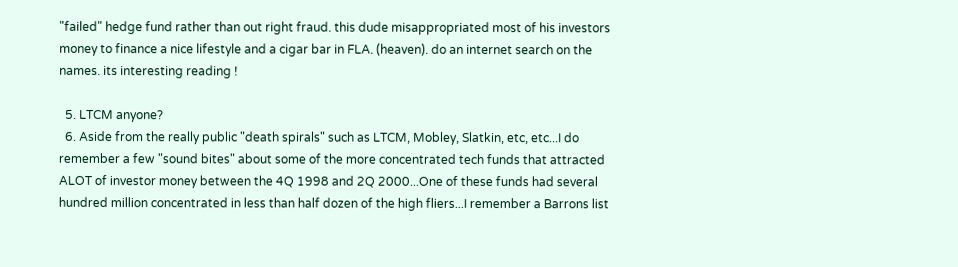"failed" hedge fund rather than out right fraud. this dude misappropriated most of his investors money to finance a nice lifestyle and a cigar bar in FLA. (heaven). do an internet search on the names. its interesting reading !

  5. LTCM anyone?
  6. Aside from the really public "death spirals" such as LTCM, Mobley, Slatkin, etc, etc...I do remember a few "sound bites" about some of the more concentrated tech funds that attracted ALOT of investor money between the 4Q 1998 and 2Q 2000...One of these funds had several hundred million concentrated in less than half dozen of the high fliers...I remember a Barrons list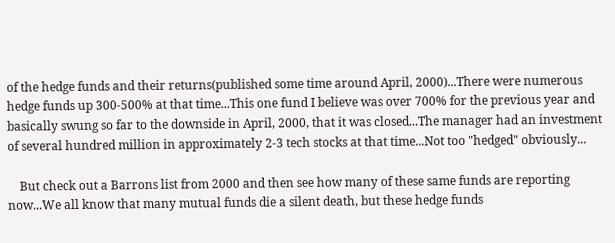of the hedge funds and their returns(published some time around April, 2000)...There were numerous hedge funds up 300-500% at that time...This one fund I believe was over 700% for the previous year and basically swung so far to the downside in April, 2000, that it was closed...The manager had an investment of several hundred million in approximately 2-3 tech stocks at that time...Not too "hedged" obviously...

    But check out a Barrons list from 2000 and then see how many of these same funds are reporting now...We all know that many mutual funds die a silent death, but these hedge funds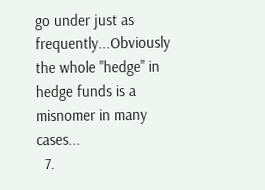go under just as frequently...Obviously the whole "hedge" in hedge funds is a misnomer in many cases...
  7.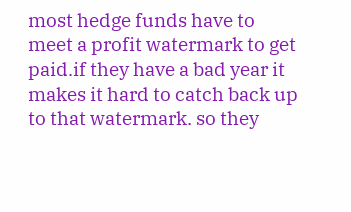most hedge funds have to meet a profit watermark to get paid.if they have a bad year it makes it hard to catch back up to that watermark. so they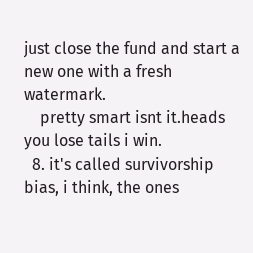just close the fund and start a new one with a fresh watermark.
    pretty smart isnt it.heads you lose tails i win.
  8. it's called survivorship bias, i think, the ones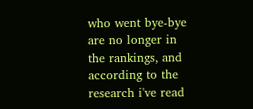who went bye-bye are no longer in the rankings, and according to the research i've read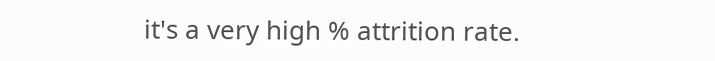it's a very high % attrition rate.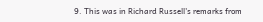9. This was in Richard Russell's remarks from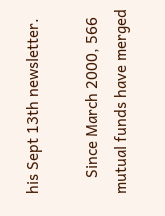his Sept 13th newsletter.

    Since March 2000, 566 mutual funds have merged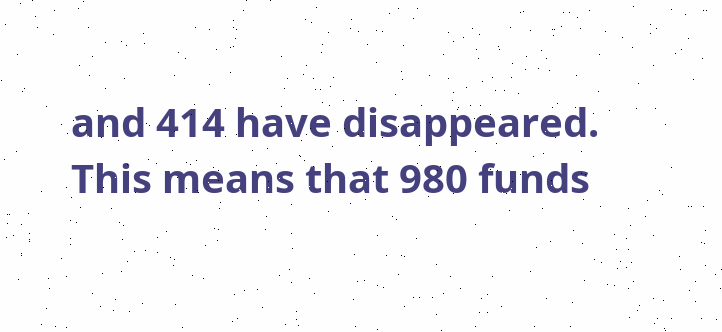and 414 have disappeared. This means that 980 funds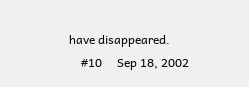have disappeared.
    #10     Sep 18, 2002